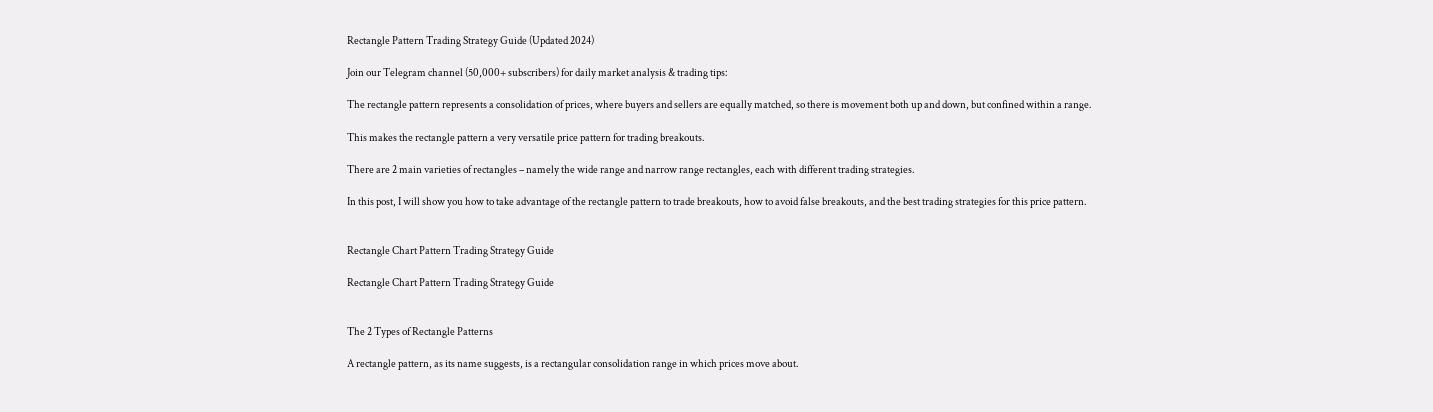Rectangle Pattern Trading Strategy Guide (Updated 2024)

Join our Telegram channel (50,000+ subscribers) for daily market analysis & trading tips:

The rectangle pattern represents a consolidation of prices, where buyers and sellers are equally matched, so there is movement both up and down, but confined within a range.

This makes the rectangle pattern a very versatile price pattern for trading breakouts.

There are 2 main varieties of rectangles – namely the wide range and narrow range rectangles, each with different trading strategies.

In this post, I will show you how to take advantage of the rectangle pattern to trade breakouts, how to avoid false breakouts, and the best trading strategies for this price pattern.


Rectangle Chart Pattern Trading Strategy Guide

Rectangle Chart Pattern Trading Strategy Guide


The 2 Types of Rectangle Patterns

A rectangle pattern, as its name suggests, is a rectangular consolidation range in which prices move about.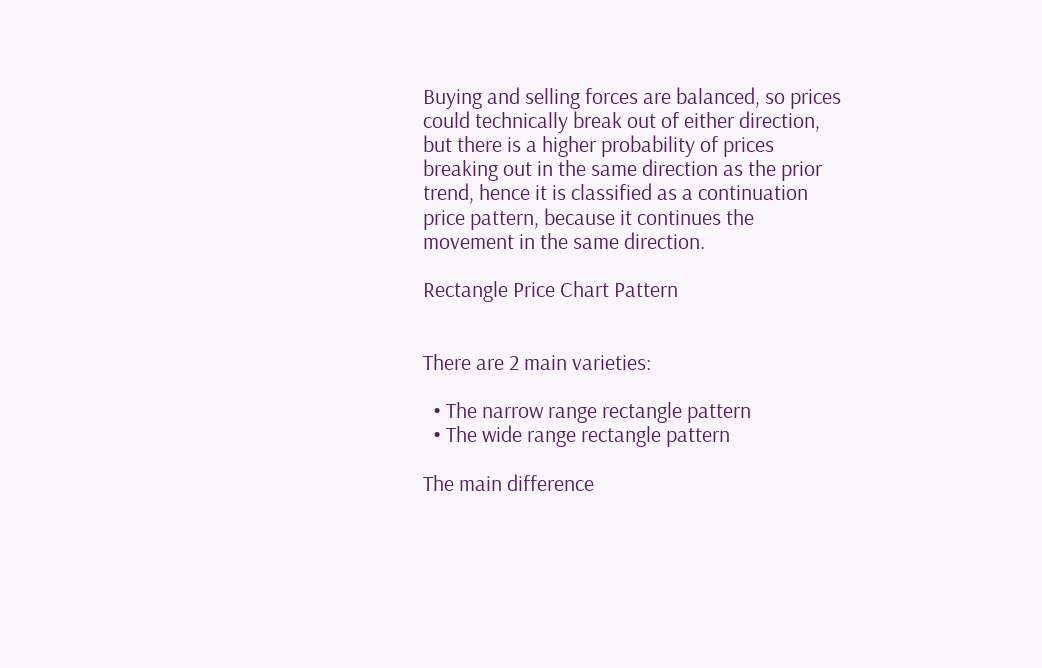Buying and selling forces are balanced, so prices could technically break out of either direction, but there is a higher probability of prices breaking out in the same direction as the prior trend, hence it is classified as a continuation price pattern, because it continues the movement in the same direction.

Rectangle Price Chart Pattern


There are 2 main varieties:

  • The narrow range rectangle pattern
  • The wide range rectangle pattern

The main difference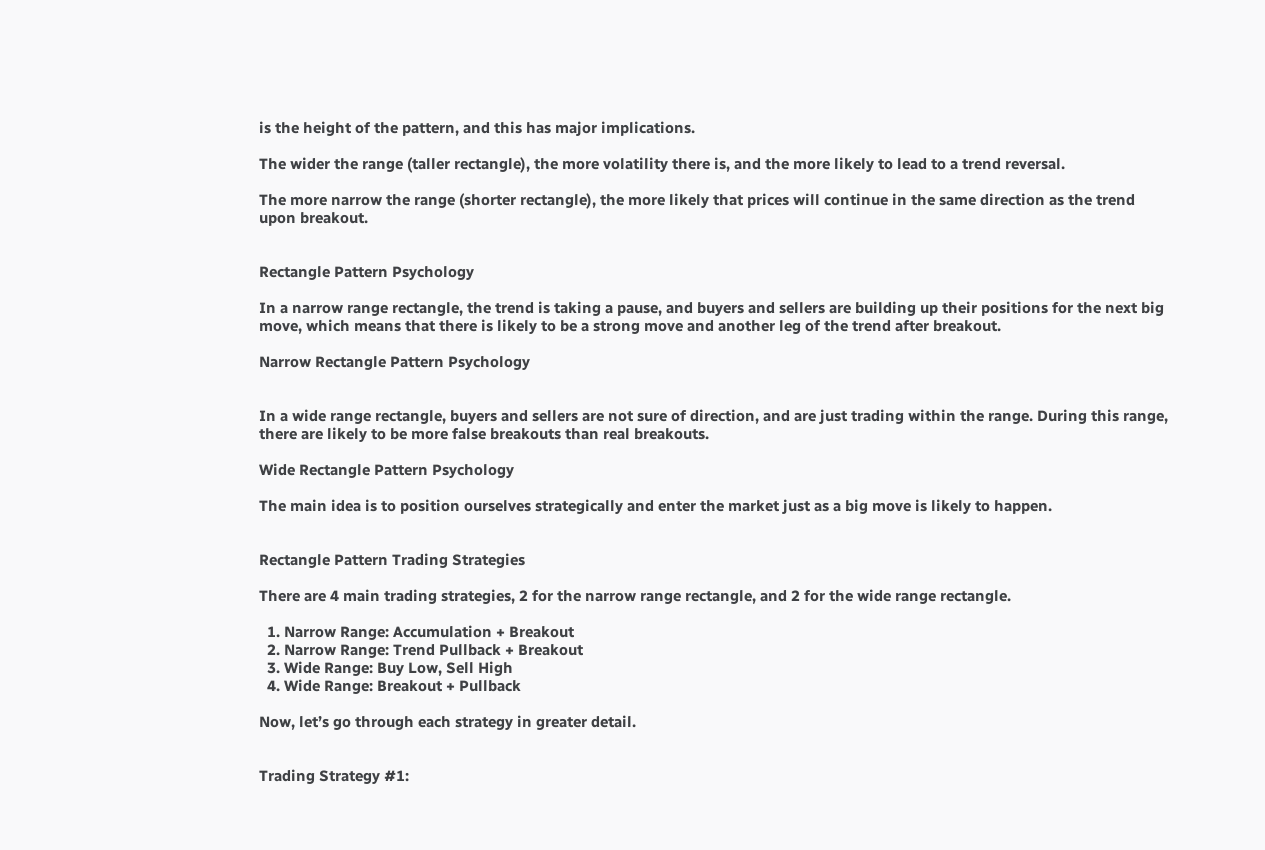is the height of the pattern, and this has major implications.

The wider the range (taller rectangle), the more volatility there is, and the more likely to lead to a trend reversal.

The more narrow the range (shorter rectangle), the more likely that prices will continue in the same direction as the trend upon breakout.


Rectangle Pattern Psychology

In a narrow range rectangle, the trend is taking a pause, and buyers and sellers are building up their positions for the next big move, which means that there is likely to be a strong move and another leg of the trend after breakout.

Narrow Rectangle Pattern Psychology


In a wide range rectangle, buyers and sellers are not sure of direction, and are just trading within the range. During this range, there are likely to be more false breakouts than real breakouts.

Wide Rectangle Pattern Psychology

The main idea is to position ourselves strategically and enter the market just as a big move is likely to happen.


Rectangle Pattern Trading Strategies

There are 4 main trading strategies, 2 for the narrow range rectangle, and 2 for the wide range rectangle.

  1. Narrow Range: Accumulation + Breakout
  2. Narrow Range: Trend Pullback + Breakout
  3. Wide Range: Buy Low, Sell High
  4. Wide Range: Breakout + Pullback

Now, let’s go through each strategy in greater detail.


Trading Strategy #1: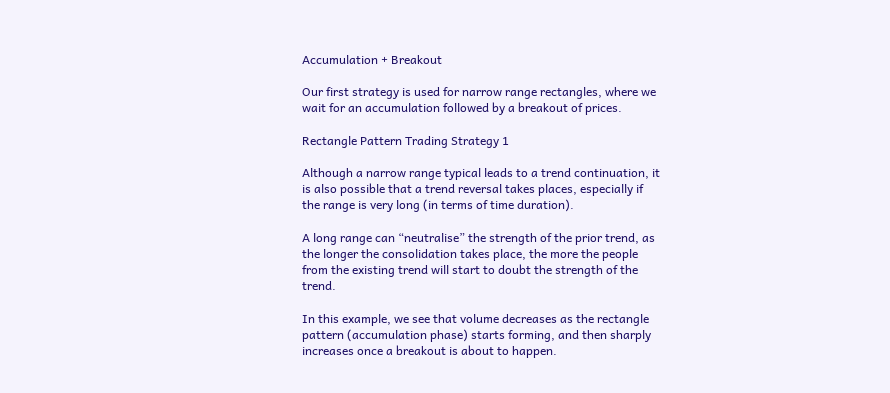Accumulation + Breakout

Our first strategy is used for narrow range rectangles, where we wait for an accumulation followed by a breakout of prices.

Rectangle Pattern Trading Strategy 1

Although a narrow range typical leads to a trend continuation, it is also possible that a trend reversal takes places, especially if the range is very long (in terms of time duration).

A long range can “neutralise” the strength of the prior trend, as the longer the consolidation takes place, the more the people from the existing trend will start to doubt the strength of the trend.

In this example, we see that volume decreases as the rectangle pattern (accumulation phase) starts forming, and then sharply increases once a breakout is about to happen.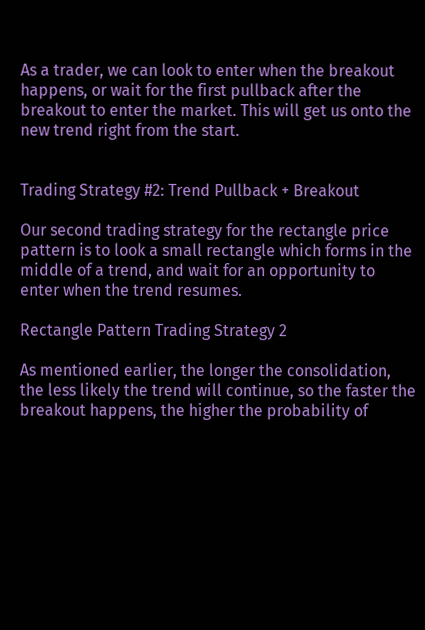As a trader, we can look to enter when the breakout happens, or wait for the first pullback after the breakout to enter the market. This will get us onto the new trend right from the start.


Trading Strategy #2: Trend Pullback + Breakout

Our second trading strategy for the rectangle price pattern is to look a small rectangle which forms in the middle of a trend, and wait for an opportunity to enter when the trend resumes.

Rectangle Pattern Trading Strategy 2

As mentioned earlier, the longer the consolidation, the less likely the trend will continue, so the faster the breakout happens, the higher the probability of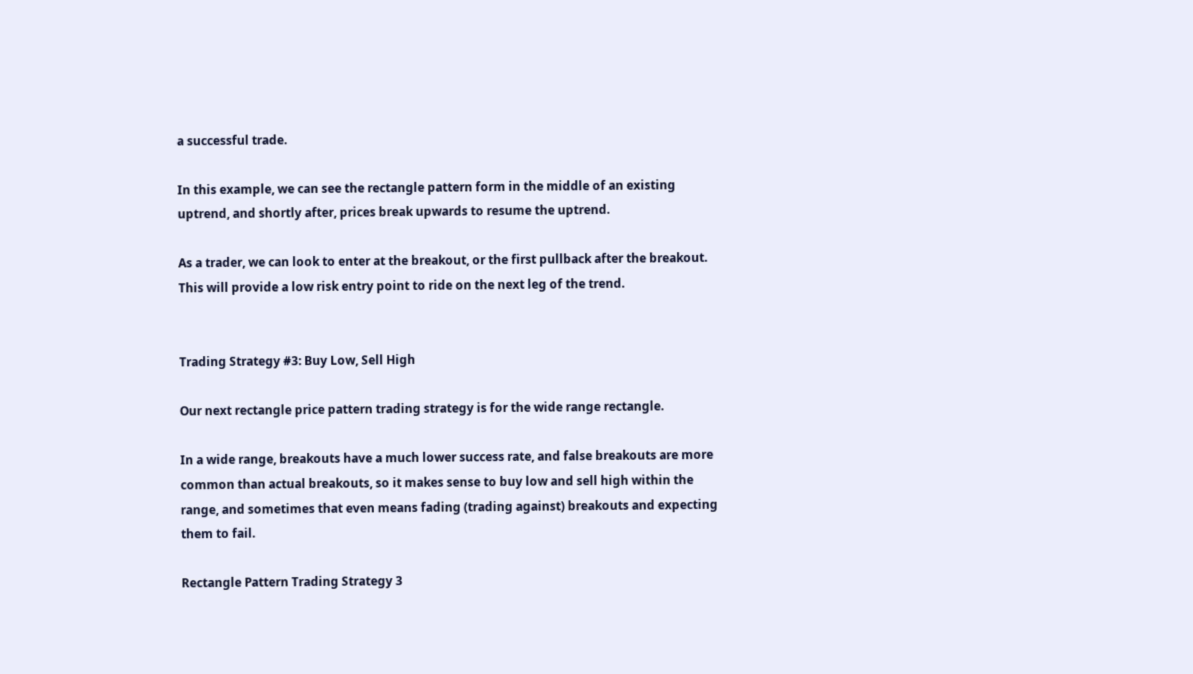a successful trade.

In this example, we can see the rectangle pattern form in the middle of an existing uptrend, and shortly after, prices break upwards to resume the uptrend.

As a trader, we can look to enter at the breakout, or the first pullback after the breakout. This will provide a low risk entry point to ride on the next leg of the trend.


Trading Strategy #3: Buy Low, Sell High

Our next rectangle price pattern trading strategy is for the wide range rectangle.

In a wide range, breakouts have a much lower success rate, and false breakouts are more common than actual breakouts, so it makes sense to buy low and sell high within the range, and sometimes that even means fading (trading against) breakouts and expecting them to fail.

Rectangle Pattern Trading Strategy 3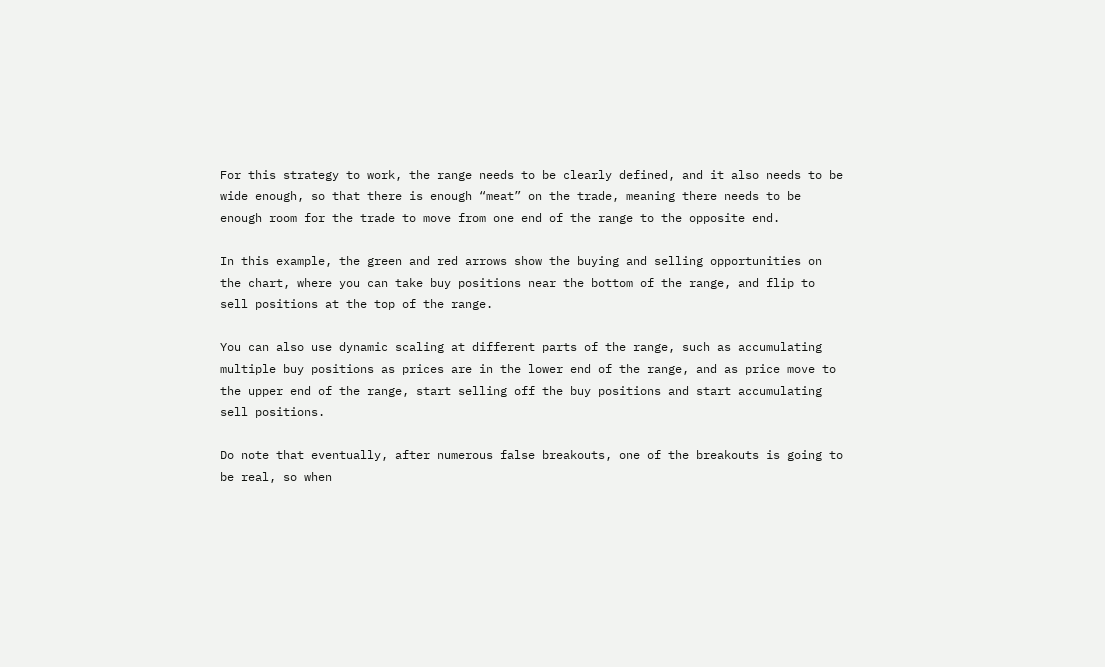For this strategy to work, the range needs to be clearly defined, and it also needs to be wide enough, so that there is enough “meat” on the trade, meaning there needs to be enough room for the trade to move from one end of the range to the opposite end.

In this example, the green and red arrows show the buying and selling opportunities on the chart, where you can take buy positions near the bottom of the range, and flip to sell positions at the top of the range.

You can also use dynamic scaling at different parts of the range, such as accumulating multiple buy positions as prices are in the lower end of the range, and as price move to the upper end of the range, start selling off the buy positions and start accumulating sell positions.

Do note that eventually, after numerous false breakouts, one of the breakouts is going to be real, so when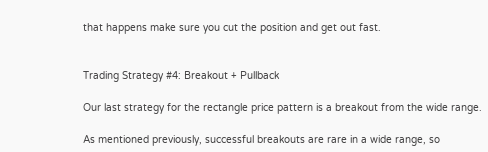that happens make sure you cut the position and get out fast.


Trading Strategy #4: Breakout + Pullback

Our last strategy for the rectangle price pattern is a breakout from the wide range.

As mentioned previously, successful breakouts are rare in a wide range, so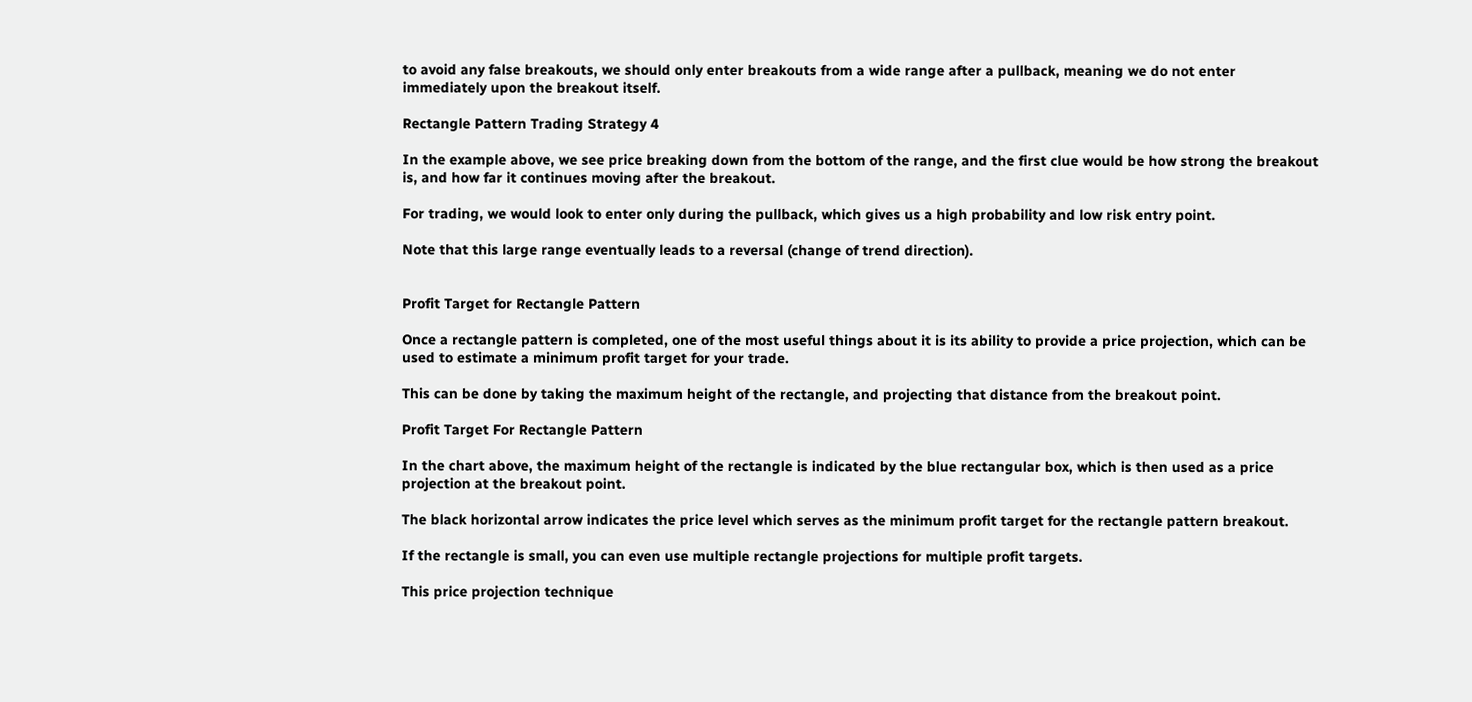to avoid any false breakouts, we should only enter breakouts from a wide range after a pullback, meaning we do not enter immediately upon the breakout itself.

Rectangle Pattern Trading Strategy 4

In the example above, we see price breaking down from the bottom of the range, and the first clue would be how strong the breakout is, and how far it continues moving after the breakout.

For trading, we would look to enter only during the pullback, which gives us a high probability and low risk entry point.

Note that this large range eventually leads to a reversal (change of trend direction).


Profit Target for Rectangle Pattern

Once a rectangle pattern is completed, one of the most useful things about it is its ability to provide a price projection, which can be used to estimate a minimum profit target for your trade.

This can be done by taking the maximum height of the rectangle, and projecting that distance from the breakout point.

Profit Target For Rectangle Pattern

In the chart above, the maximum height of the rectangle is indicated by the blue rectangular box, which is then used as a price projection at the breakout point.

The black horizontal arrow indicates the price level which serves as the minimum profit target for the rectangle pattern breakout.

If the rectangle is small, you can even use multiple rectangle projections for multiple profit targets.

This price projection technique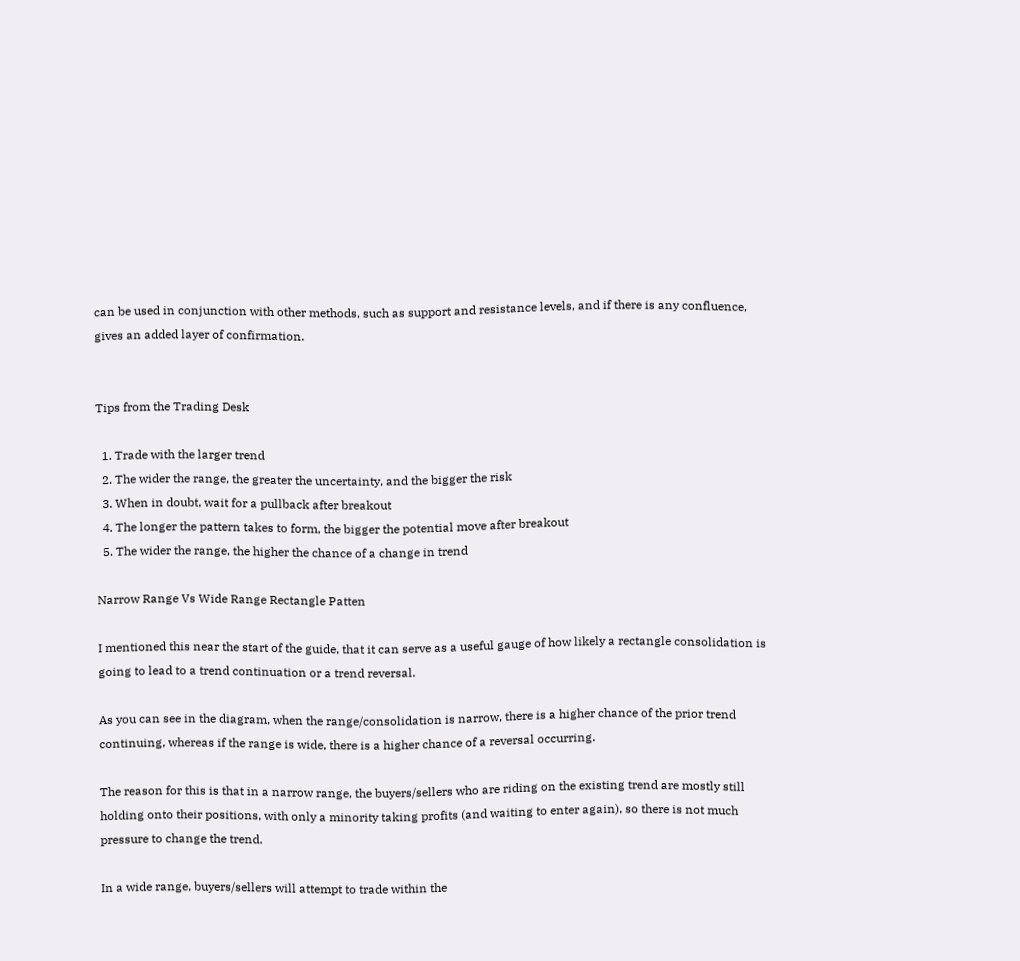can be used in conjunction with other methods, such as support and resistance levels, and if there is any confluence, gives an added layer of confirmation.


Tips from the Trading Desk

  1. Trade with the larger trend
  2. The wider the range, the greater the uncertainty, and the bigger the risk
  3. When in doubt, wait for a pullback after breakout
  4. The longer the pattern takes to form, the bigger the potential move after breakout
  5. The wider the range, the higher the chance of a change in trend

Narrow Range Vs Wide Range Rectangle Patten

I mentioned this near the start of the guide, that it can serve as a useful gauge of how likely a rectangle consolidation is going to lead to a trend continuation or a trend reversal.

As you can see in the diagram, when the range/consolidation is narrow, there is a higher chance of the prior trend continuing, whereas if the range is wide, there is a higher chance of a reversal occurring.

The reason for this is that in a narrow range, the buyers/sellers who are riding on the existing trend are mostly still holding onto their positions, with only a minority taking profits (and waiting to enter again), so there is not much pressure to change the trend.

In a wide range, buyers/sellers will attempt to trade within the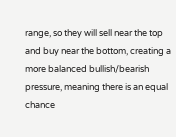range, so they will sell near the top and buy near the bottom, creating a more balanced bullish/bearish pressure, meaning there is an equal chance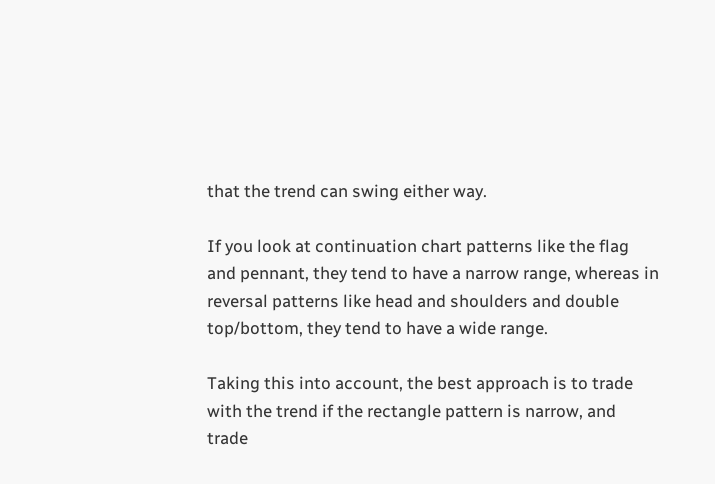that the trend can swing either way.

If you look at continuation chart patterns like the flag and pennant, they tend to have a narrow range, whereas in reversal patterns like head and shoulders and double top/bottom, they tend to have a wide range.

Taking this into account, the best approach is to trade with the trend if the rectangle pattern is narrow, and trade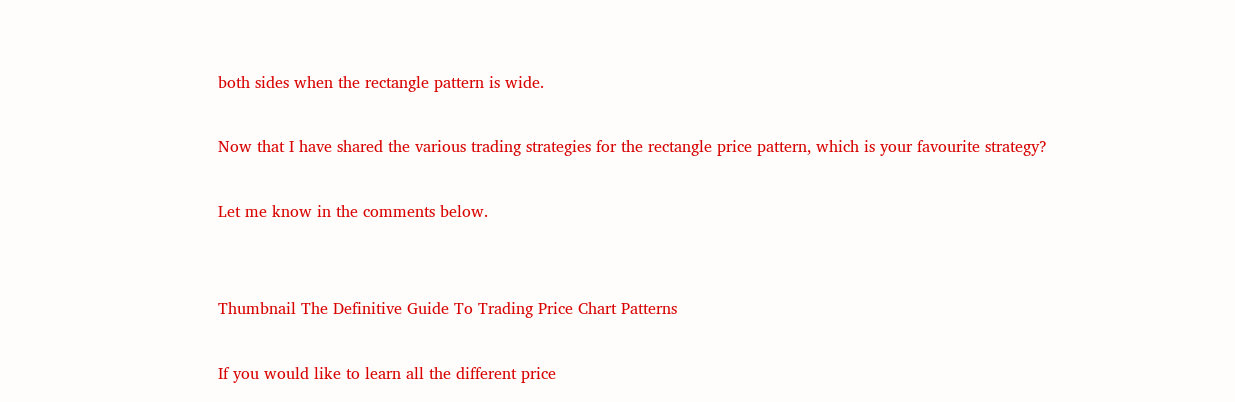both sides when the rectangle pattern is wide.

Now that I have shared the various trading strategies for the rectangle price pattern, which is your favourite strategy?

Let me know in the comments below.


Thumbnail The Definitive Guide To Trading Price Chart Patterns

If you would like to learn all the different price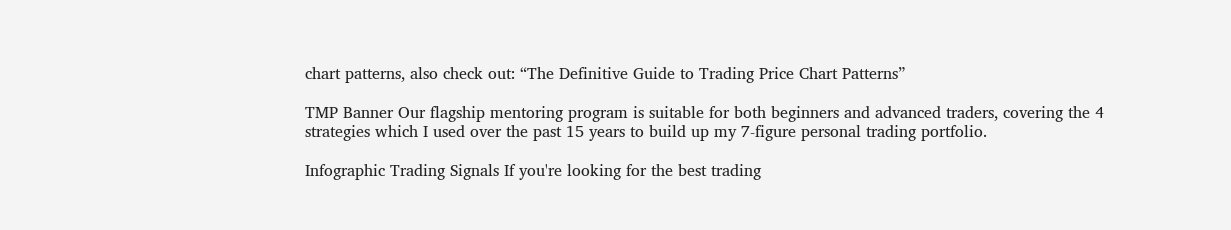chart patterns, also check out: “The Definitive Guide to Trading Price Chart Patterns”

TMP Banner Our flagship mentoring program is suitable for both beginners and advanced traders, covering the 4 strategies which I used over the past 15 years to build up my 7-figure personal trading portfolio.

Infographic Trading Signals If you're looking for the best trading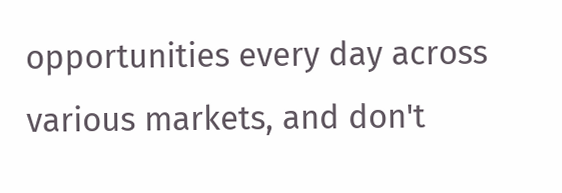opportunities every day across various markets, and don't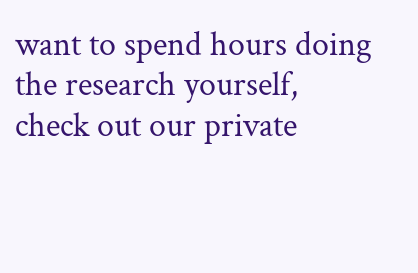want to spend hours doing the research yourself, check out our private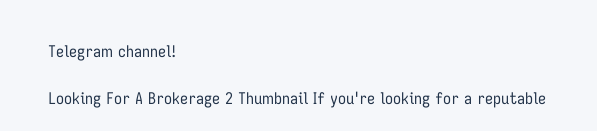Telegram channel!

Looking For A Brokerage 2 Thumbnail If you're looking for a reputable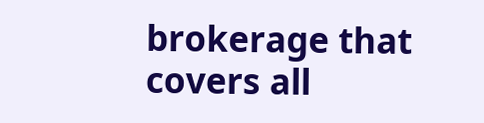brokerage that covers all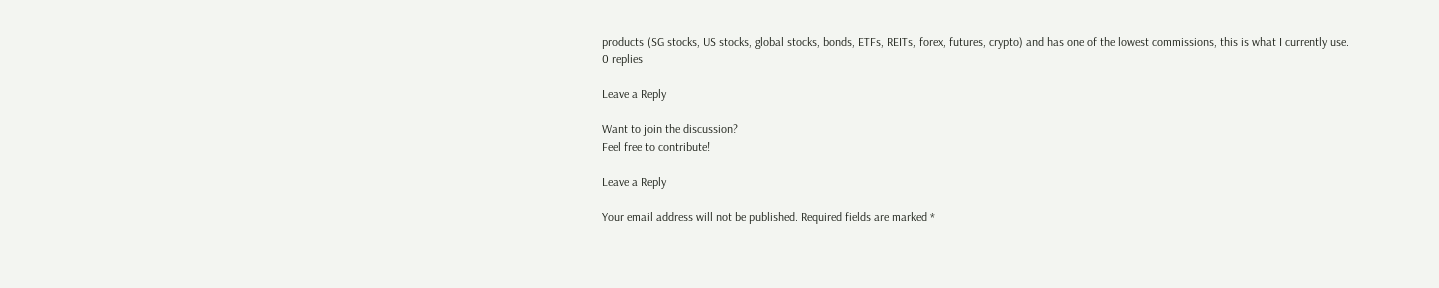products (SG stocks, US stocks, global stocks, bonds, ETFs, REITs, forex, futures, crypto) and has one of the lowest commissions, this is what I currently use.
0 replies

Leave a Reply

Want to join the discussion?
Feel free to contribute!

Leave a Reply

Your email address will not be published. Required fields are marked *